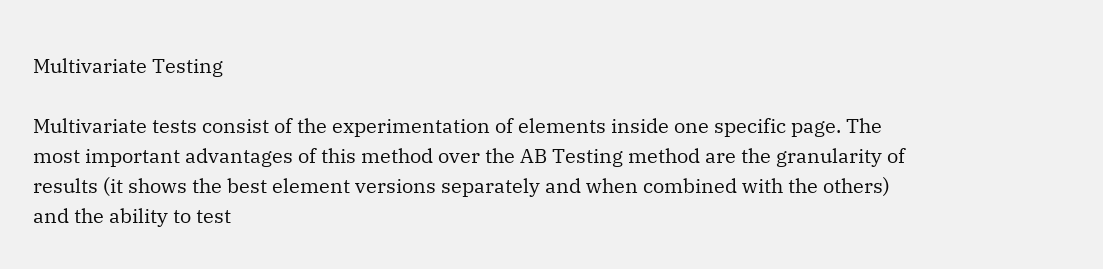Multivariate Testing

Multivariate tests consist of the experimentation of elements inside one specific page. The most important advantages of this method over the AB Testing method are the granularity of results (it shows the best element versions separately and when combined with the others) and the ability to test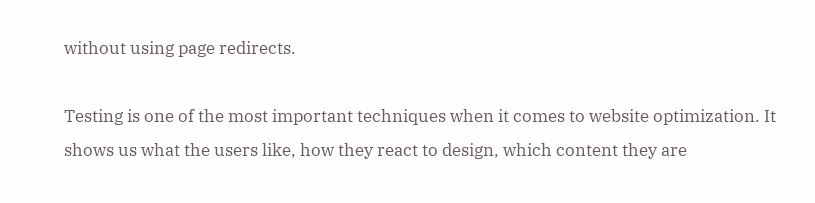without using page redirects.

Testing is one of the most important techniques when it comes to website optimization. It shows us what the users like, how they react to design, which content they are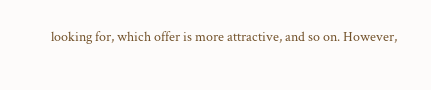looking for, which offer is more attractive, and so on. However,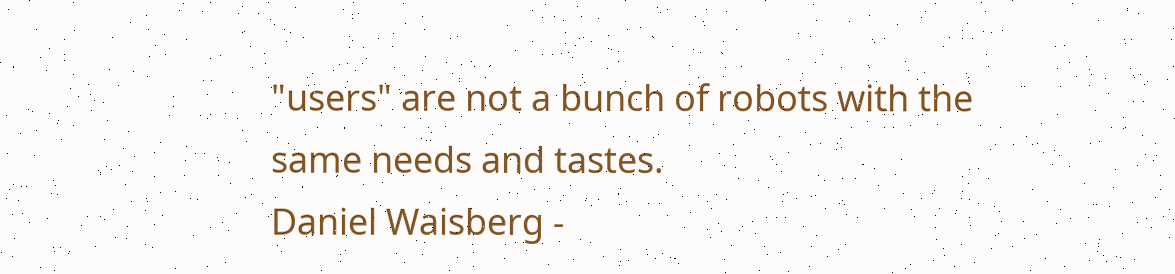"users" are not a bunch of robots with the same needs and tastes.
Daniel Waisberg -